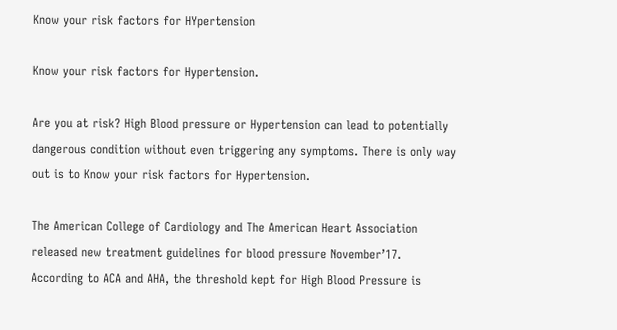Know your risk factors for HYpertension

Know your risk factors for Hypertension.

Are you at risk? High Blood pressure or Hypertension can lead to potentially dangerous condition without even triggering any symptoms. There is only way out is to Know your risk factors for Hypertension.

The American College of Cardiology and The American Heart Association released new treatment guidelines for blood pressure November’17. According to ACA and AHA, the threshold kept for High Blood Pressure is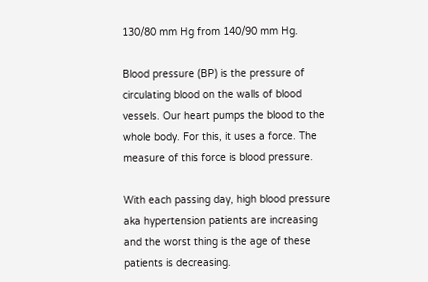130/80 mm Hg from 140/90 mm Hg.

Blood pressure (BP) is the pressure of circulating blood on the walls of blood vessels. Our heart pumps the blood to the whole body. For this, it uses a force. The measure of this force is blood pressure.

With each passing day, high blood pressure aka hypertension patients are increasing and the worst thing is the age of these patients is decreasing.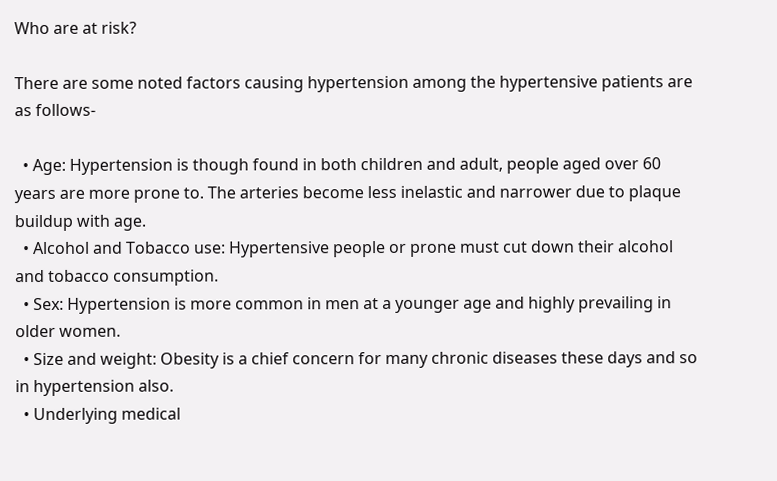Who are at risk?

There are some noted factors causing hypertension among the hypertensive patients are as follows-

  • Age: Hypertension is though found in both children and adult, people aged over 60 years are more prone to. The arteries become less inelastic and narrower due to plaque buildup with age.
  • Alcohol and Tobacco use: Hypertensive people or prone must cut down their alcohol and tobacco consumption.
  • Sex: Hypertension is more common in men at a younger age and highly prevailing in older women.
  • Size and weight: Obesity is a chief concern for many chronic diseases these days and so in hypertension also.
  • Underlying medical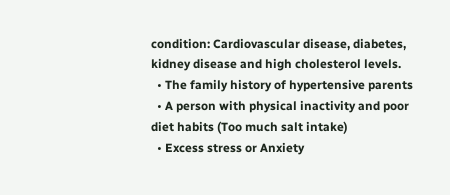condition: Cardiovascular disease, diabetes, kidney disease and high cholesterol levels.
  • The family history of hypertensive parents
  • A person with physical inactivity and poor diet habits (Too much salt intake)
  • Excess stress or Anxiety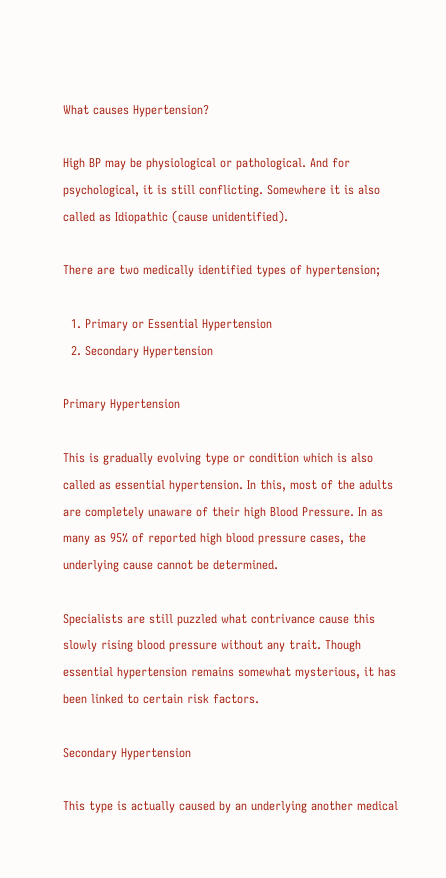What causes Hypertension?

High BP may be physiological or pathological. And for psychological, it is still conflicting. Somewhere it is also called as Idiopathic (cause unidentified).

There are two medically identified types of hypertension;

  1. Primary or Essential Hypertension
  2. Secondary Hypertension

Primary Hypertension

This is gradually evolving type or condition which is also called as essential hypertension. In this, most of the adults are completely unaware of their high Blood Pressure. In as many as 95% of reported high blood pressure cases, the underlying cause cannot be determined.

Specialists are still puzzled what contrivance cause this slowly rising blood pressure without any trait. Though essential hypertension remains somewhat mysterious, it has been linked to certain risk factors.

Secondary Hypertension

This type is actually caused by an underlying another medical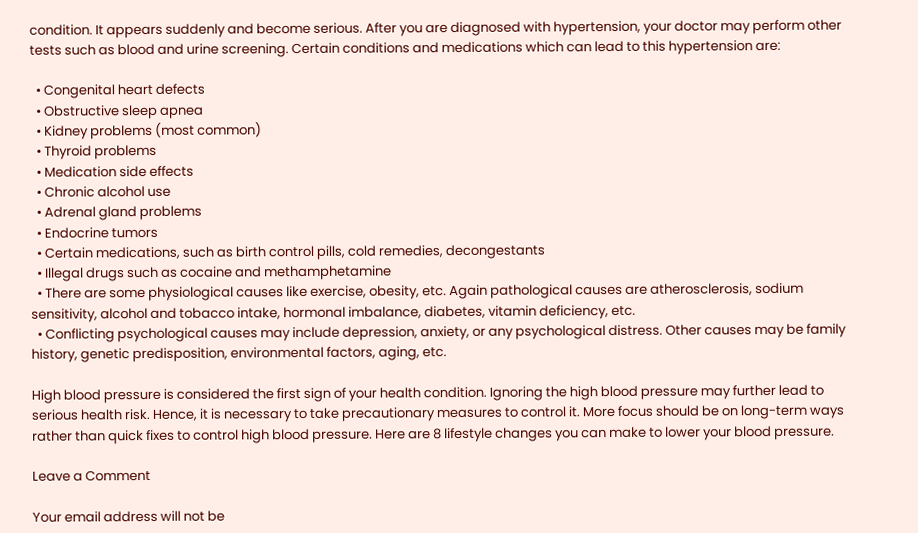condition. It appears suddenly and become serious. After you are diagnosed with hypertension, your doctor may perform other tests such as blood and urine screening. Certain conditions and medications which can lead to this hypertension are:

  • Congenital heart defects
  • Obstructive sleep apnea
  • Kidney problems (most common)
  • Thyroid problems
  • Medication side effects
  • Chronic alcohol use
  • Adrenal gland problems
  • Endocrine tumors
  • Certain medications, such as birth control pills, cold remedies, decongestants
  • Illegal drugs such as cocaine and methamphetamine
  • There are some physiological causes like exercise, obesity, etc. Again pathological causes are atherosclerosis, sodium sensitivity, alcohol and tobacco intake, hormonal imbalance, diabetes, vitamin deficiency, etc.
  • Conflicting psychological causes may include depression, anxiety, or any psychological distress. Other causes may be family history, genetic predisposition, environmental factors, aging, etc.

High blood pressure is considered the first sign of your health condition. Ignoring the high blood pressure may further lead to serious health risk. Hence, it is necessary to take precautionary measures to control it. More focus should be on long-term ways rather than quick fixes to control high blood pressure. Here are 8 lifestyle changes you can make to lower your blood pressure.

Leave a Comment

Your email address will not be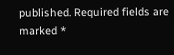published. Required fields are marked *